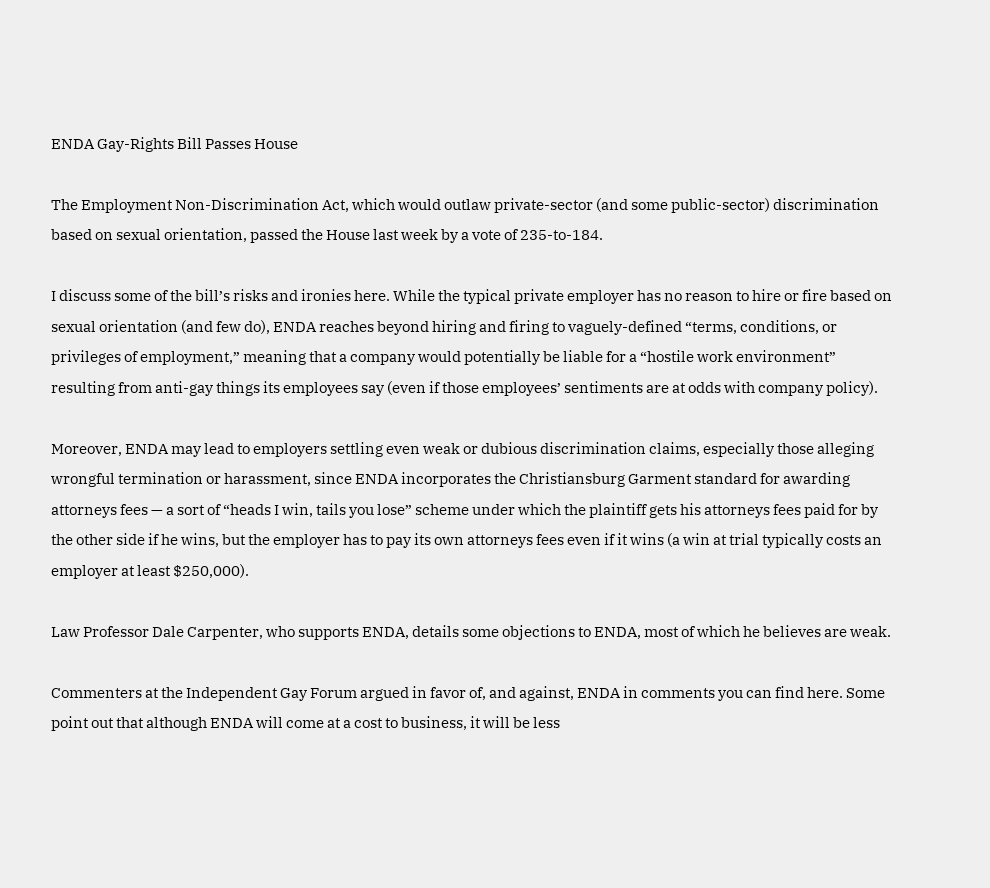ENDA Gay-Rights Bill Passes House

The Employment Non-Discrimination Act, which would outlaw private-sector (and some public-sector) discrimination based on sexual orientation, passed the House last week by a vote of 235-to-184.

I discuss some of the bill’s risks and ironies here. While the typical private employer has no reason to hire or fire based on sexual orientation (and few do), ENDA reaches beyond hiring and firing to vaguely-defined “terms, conditions, or privileges of employment,” meaning that a company would potentially be liable for a “hostile work environment” resulting from anti-gay things its employees say (even if those employees’ sentiments are at odds with company policy).

Moreover, ENDA may lead to employers settling even weak or dubious discrimination claims, especially those alleging wrongful termination or harassment, since ENDA incorporates the Christiansburg Garment standard for awarding attorneys fees — a sort of “heads I win, tails you lose” scheme under which the plaintiff gets his attorneys fees paid for by the other side if he wins, but the employer has to pay its own attorneys fees even if it wins (a win at trial typically costs an employer at least $250,000).

Law Professor Dale Carpenter, who supports ENDA, details some objections to ENDA, most of which he believes are weak.

Commenters at the Independent Gay Forum argued in favor of, and against, ENDA in comments you can find here. Some point out that although ENDA will come at a cost to business, it will be less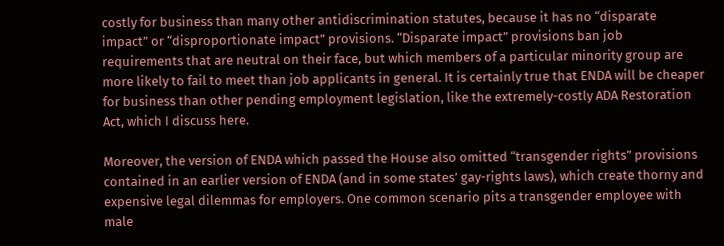costly for business than many other antidiscrimination statutes, because it has no “disparate impact” or “disproportionate impact” provisions. “Disparate impact” provisions ban job requirements that are neutral on their face, but which members of a particular minority group are more likely to fail to meet than job applicants in general. It is certainly true that ENDA will be cheaper for business than other pending employment legislation, like the extremely-costly ADA Restoration Act, which I discuss here.

Moreover, the version of ENDA which passed the House also omitted “transgender rights” provisions contained in an earlier version of ENDA (and in some states’ gay-rights laws), which create thorny and expensive legal dilemmas for employers. One common scenario pits a transgender employee with male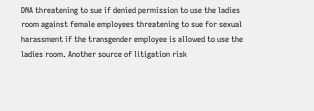DNA threatening to sue if denied permission to use the ladies room against female employees threatening to sue for sexual harassment if the transgender employee is allowed to use the ladies room. Another source of litigation risk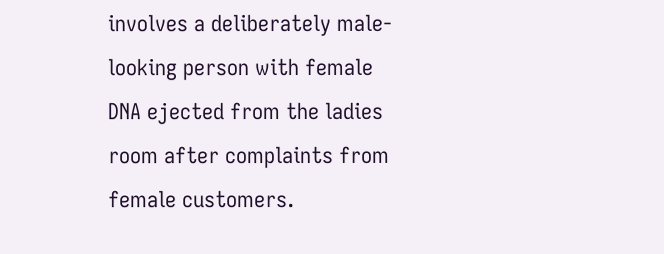involves a deliberately male-looking person with female DNA ejected from the ladies room after complaints from female customers.